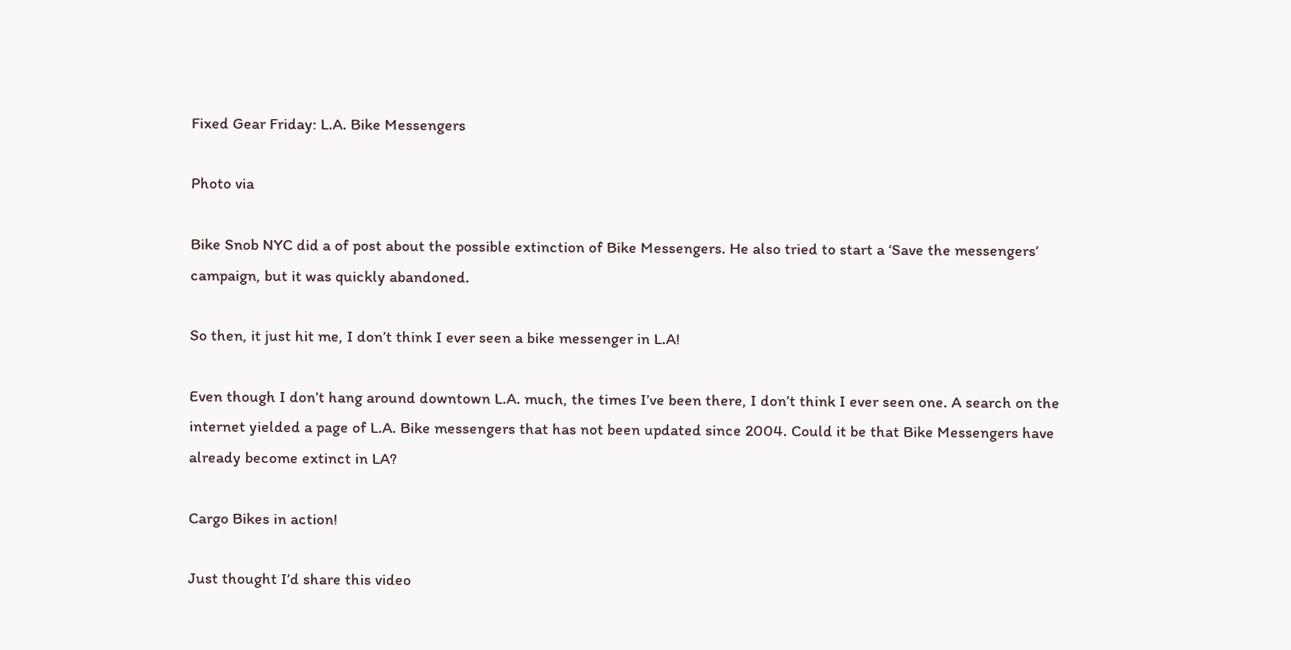Fixed Gear Friday: L.A. Bike Messengers

Photo via

Bike Snob NYC did a of post about the possible extinction of Bike Messengers. He also tried to start a ‘Save the messengers’ campaign, but it was quickly abandoned.

So then, it just hit me, I don’t think I ever seen a bike messenger in L.A!

Even though I don’t hang around downtown L.A. much, the times I’ve been there, I don’t think I ever seen one. A search on the internet yielded a page of L.A. Bike messengers that has not been updated since 2004. Could it be that Bike Messengers have already become extinct in LA?

Cargo Bikes in action!

Just thought I’d share this video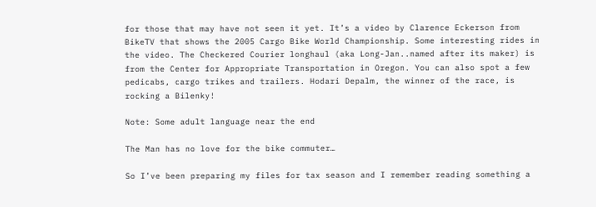for those that may have not seen it yet. It’s a video by Clarence Eckerson from BikeTV that shows the 2005 Cargo Bike World Championship. Some interesting rides in the video. The Checkered Courier longhaul (aka Long-Jan..named after its maker) is from the Center for Appropriate Transportation in Oregon. You can also spot a few pedicabs, cargo trikes and trailers. Hodari Depalm, the winner of the race, is rocking a Bilenky!

Note: Some adult language near the end

The Man has no love for the bike commuter…

So I’ve been preparing my files for tax season and I remember reading something a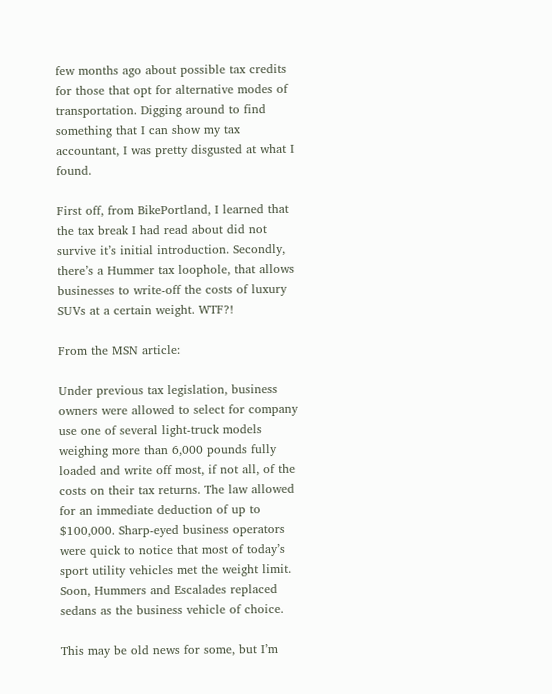few months ago about possible tax credits for those that opt for alternative modes of transportation. Digging around to find something that I can show my tax accountant, I was pretty disgusted at what I found.

First off, from BikePortland, I learned that the tax break I had read about did not survive it’s initial introduction. Secondly, there’s a Hummer tax loophole, that allows businesses to write-off the costs of luxury SUVs at a certain weight. WTF?!

From the MSN article:

Under previous tax legislation, business owners were allowed to select for company use one of several light-truck models weighing more than 6,000 pounds fully loaded and write off most, if not all, of the costs on their tax returns. The law allowed for an immediate deduction of up to $100,000. Sharp-eyed business operators were quick to notice that most of today’s sport utility vehicles met the weight limit. Soon, Hummers and Escalades replaced sedans as the business vehicle of choice.

This may be old news for some, but I’m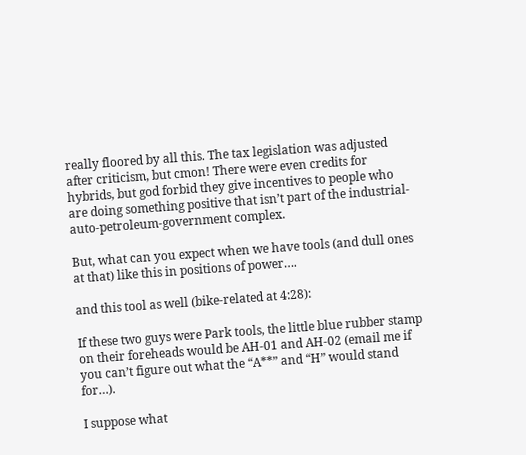really floored by all this. The tax legislation was adjusted after criticism, but cmon! There were even credits for hybrids, but god forbid they give incentives to people who are doing something positive that isn’t part of the industrial-auto-petroleum-government complex.

But, what can you expect when we have tools (and dull ones at that) like this in positions of power….

and this tool as well (bike-related at 4:28):

If these two guys were Park tools, the little blue rubber stamp on their foreheads would be AH-01 and AH-02 (email me if you can’t figure out what the “A**” and “H” would stand for…).

I suppose what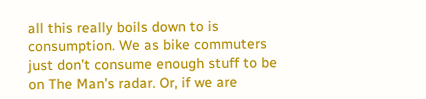all this really boils down to is consumption. We as bike commuters just don’t consume enough stuff to be on The Man’s radar. Or, if we are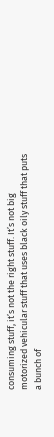consuming stuff, it’s not the right stuff. It’s not big motorized vehicular stuff that uses black oily stuff that puts a bunch of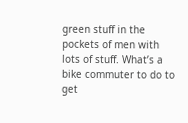green stuff in the pockets of men with lots of stuff. What’s a bike commuter to do to get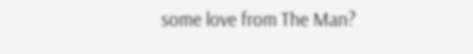some love from The Man?